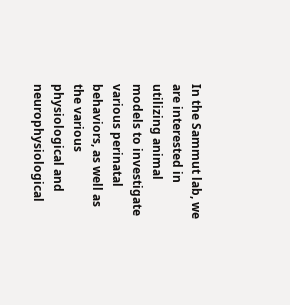In the Sammut lab, we are interested in utilizing animal models to investigate various perinatal behaviors, as well as the various physiological and neurophysiological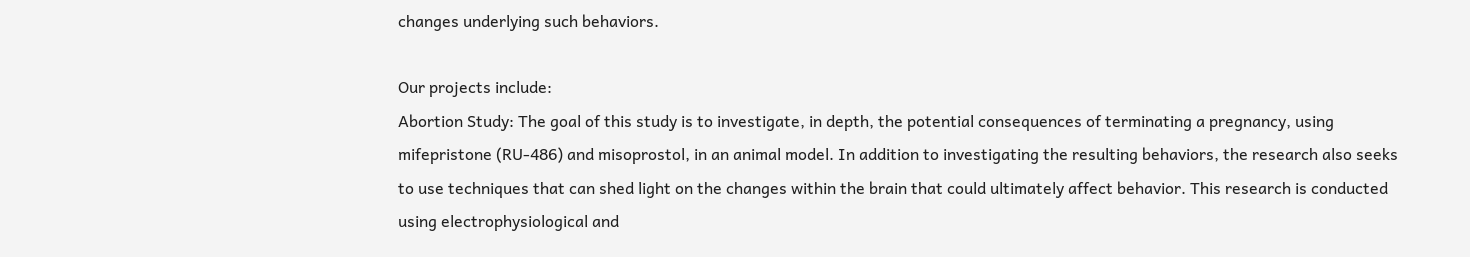changes underlying such behaviors.

Our projects include:
Abortion Study: The goal of this study is to investigate, in depth, the potential consequences of terminating a pregnancy, using mifepristone (RU-486) and misoprostol, in an animal model. In addition to investigating the resulting behaviors, the research also seeks to use techniques that can shed light on the changes within the brain that could ultimately affect behavior. This research is conducted using electrophysiological and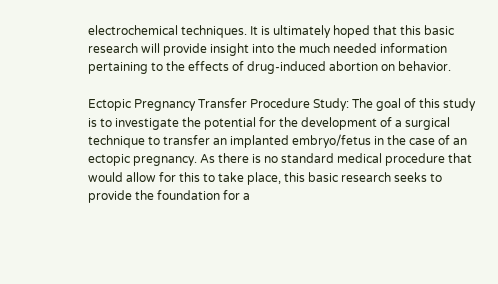electrochemical techniques. It is ultimately hoped that this basic research will provide insight into the much needed information pertaining to the effects of drug-induced abortion on behavior.

Ectopic Pregnancy Transfer Procedure Study: The goal of this study is to investigate the potential for the development of a surgical technique to transfer an implanted embryo/fetus in the case of an ectopic pregnancy. As there is no standard medical procedure that would allow for this to take place, this basic research seeks to provide the foundation for a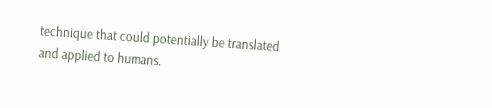technique that could potentially be translated and applied to humans.